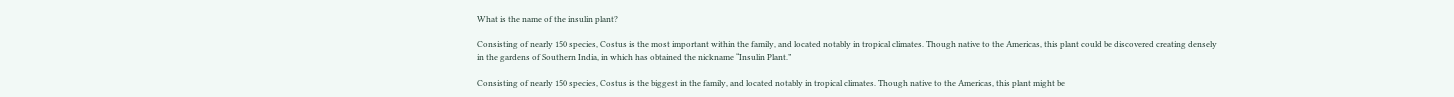What is the name of the insulin plant?

Consisting of nearly 150 species, Costus is the most important within the family, and located notably in tropical climates. Though native to the Americas, this plant could be discovered creating densely in the gardens of Southern India, in which has obtained the nickname “Insulin Plant.”

Consisting of nearly 150 species, Costus is the biggest in the family, and located notably in tropical climates. Though native to the Americas, this plant might be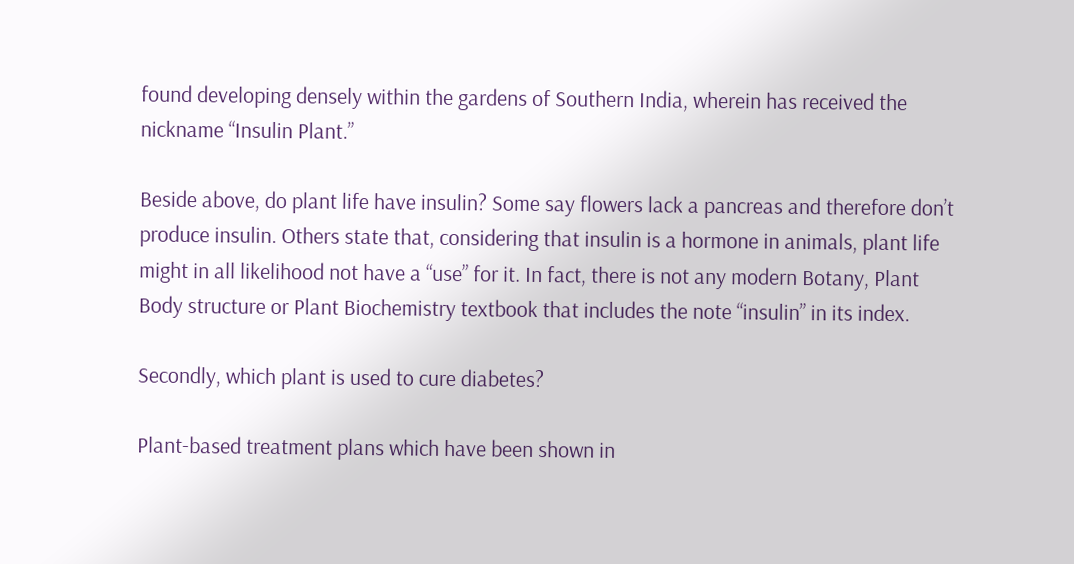found developing densely within the gardens of Southern India, wherein has received the nickname “Insulin Plant.”

Beside above, do plant life have insulin? Some say flowers lack a pancreas and therefore don’t produce insulin. Others state that, considering that insulin is a hormone in animals, plant life might in all likelihood not have a “use” for it. In fact, there is not any modern Botany, Plant Body structure or Plant Biochemistry textbook that includes the note “insulin” in its index.

Secondly, which plant is used to cure diabetes?

Plant-based treatment plans which have been shown in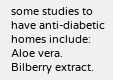some studies to have anti-diabetic homes include: Aloe vera. Bilberry extract.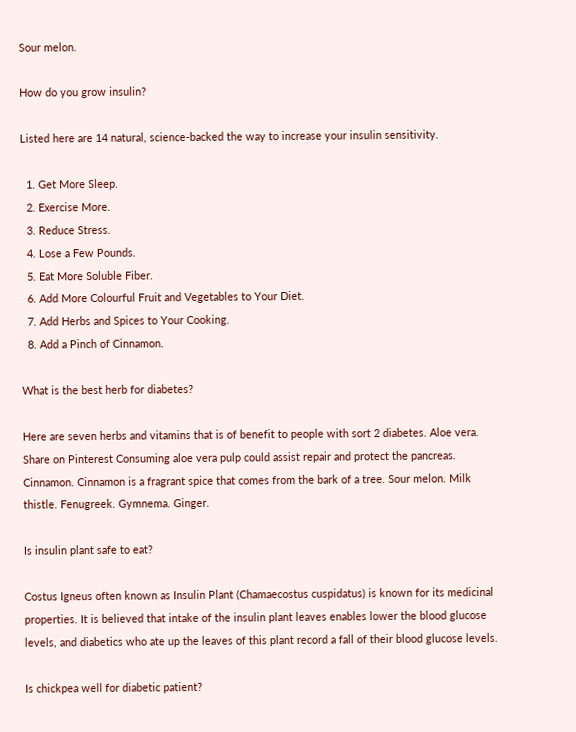Sour melon.

How do you grow insulin?

Listed here are 14 natural, science-backed the way to increase your insulin sensitivity.

  1. Get More Sleep.
  2. Exercise More.
  3. Reduce Stress.
  4. Lose a Few Pounds.
  5. Eat More Soluble Fiber.
  6. Add More Colourful Fruit and Vegetables to Your Diet.
  7. Add Herbs and Spices to Your Cooking.
  8. Add a Pinch of Cinnamon.

What is the best herb for diabetes?

Here are seven herbs and vitamins that is of benefit to people with sort 2 diabetes. Aloe vera. Share on Pinterest Consuming aloe vera pulp could assist repair and protect the pancreas. Cinnamon. Cinnamon is a fragrant spice that comes from the bark of a tree. Sour melon. Milk thistle. Fenugreek. Gymnema. Ginger.

Is insulin plant safe to eat?

Costus Igneus often known as Insulin Plant (Chamaecostus cuspidatus) is known for its medicinal properties. It is believed that intake of the insulin plant leaves enables lower the blood glucose levels, and diabetics who ate up the leaves of this plant record a fall of their blood glucose levels.

Is chickpea well for diabetic patient?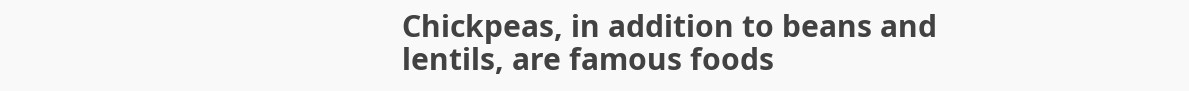Chickpeas, in addition to beans and lentils, are famous foods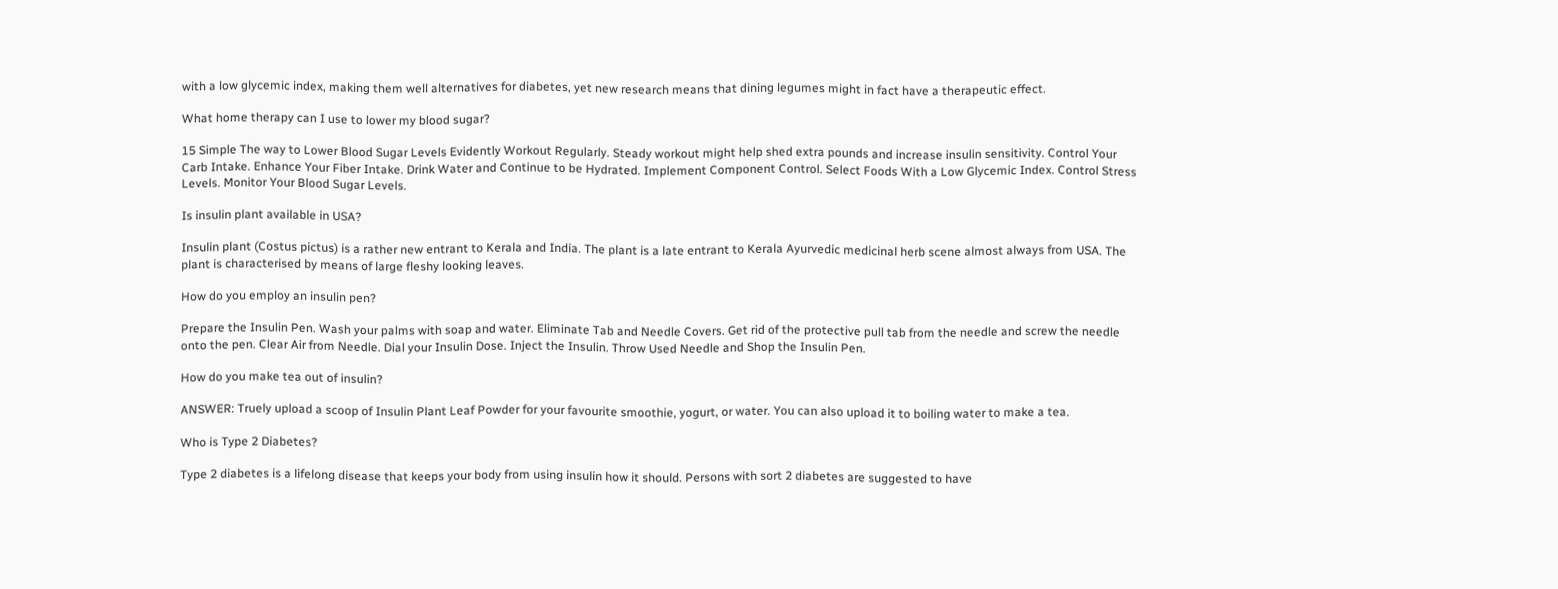with a low glycemic index, making them well alternatives for diabetes, yet new research means that dining legumes might in fact have a therapeutic effect.

What home therapy can I use to lower my blood sugar?

15 Simple The way to Lower Blood Sugar Levels Evidently Workout Regularly. Steady workout might help shed extra pounds and increase insulin sensitivity. Control Your Carb Intake. Enhance Your Fiber Intake. Drink Water and Continue to be Hydrated. Implement Component Control. Select Foods With a Low Glycemic Index. Control Stress Levels. Monitor Your Blood Sugar Levels.

Is insulin plant available in USA?

Insulin plant (Costus pictus) is a rather new entrant to Kerala and India. The plant is a late entrant to Kerala Ayurvedic medicinal herb scene almost always from USA. The plant is characterised by means of large fleshy looking leaves.

How do you employ an insulin pen?

Prepare the Insulin Pen. Wash your palms with soap and water. Eliminate Tab and Needle Covers. Get rid of the protective pull tab from the needle and screw the needle onto the pen. Clear Air from Needle. Dial your Insulin Dose. Inject the Insulin. Throw Used Needle and Shop the Insulin Pen.

How do you make tea out of insulin?

ANSWER: Truely upload a scoop of Insulin Plant Leaf Powder for your favourite smoothie, yogurt, or water. You can also upload it to boiling water to make a tea.

Who is Type 2 Diabetes?

Type 2 diabetes is a lifelong disease that keeps your body from using insulin how it should. Persons with sort 2 diabetes are suggested to have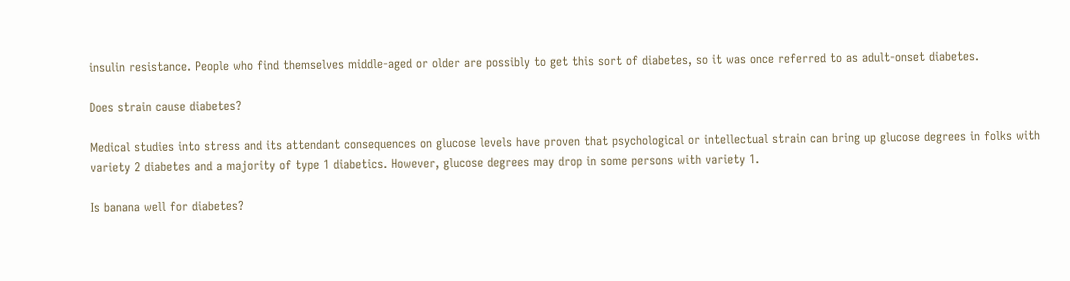insulin resistance. People who find themselves middle-aged or older are possibly to get this sort of diabetes, so it was once referred to as adult-onset diabetes.

Does strain cause diabetes?

Medical studies into stress and its attendant consequences on glucose levels have proven that psychological or intellectual strain can bring up glucose degrees in folks with variety 2 diabetes and a majority of type 1 diabetics. However, glucose degrees may drop in some persons with variety 1.

Is banana well for diabetes?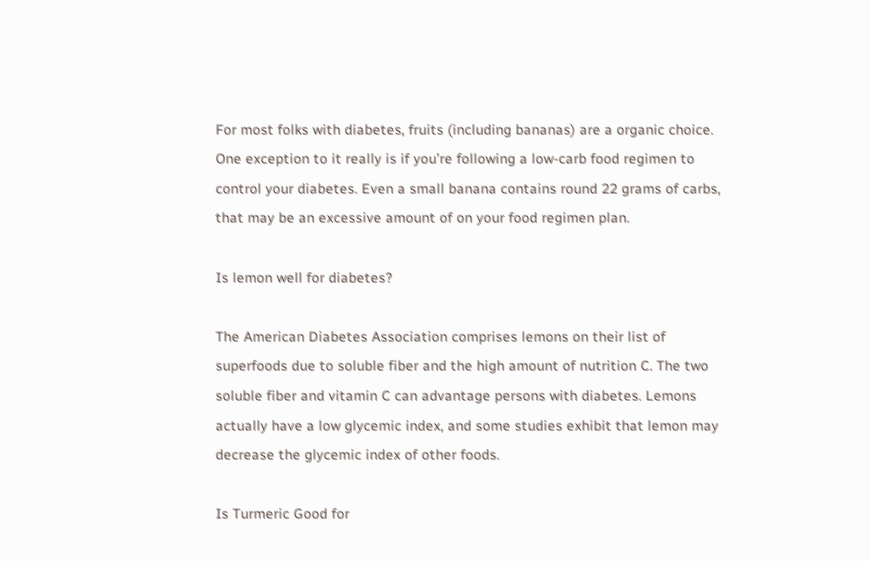For most folks with diabetes, fruits (including bananas) are a organic choice. One exception to it really is if you’re following a low-carb food regimen to control your diabetes. Even a small banana contains round 22 grams of carbs, that may be an excessive amount of on your food regimen plan.

Is lemon well for diabetes?

The American Diabetes Association comprises lemons on their list of superfoods due to soluble fiber and the high amount of nutrition C. The two soluble fiber and vitamin C can advantage persons with diabetes. Lemons actually have a low glycemic index, and some studies exhibit that lemon may decrease the glycemic index of other foods.

Is Turmeric Good for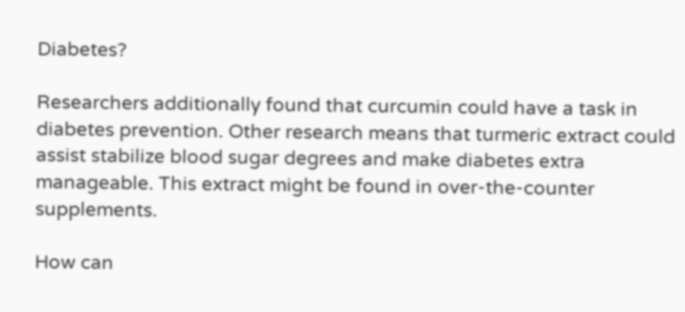Diabetes?

Researchers additionally found that curcumin could have a task in diabetes prevention. Other research means that turmeric extract could assist stabilize blood sugar degrees and make diabetes extra manageable. This extract might be found in over-the-counter supplements.

How can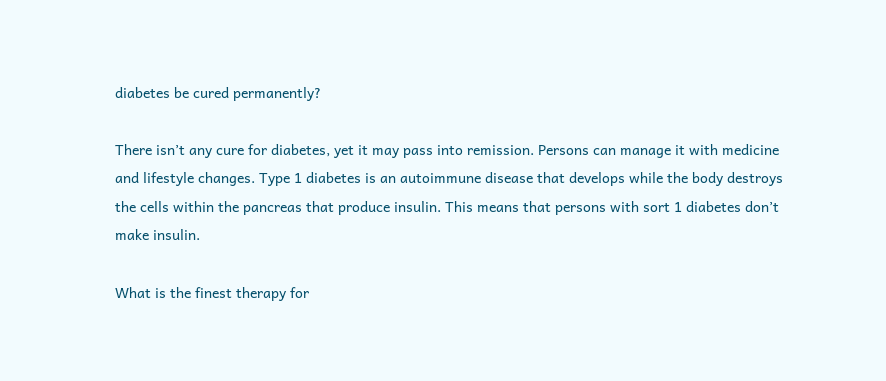diabetes be cured permanently?

There isn’t any cure for diabetes, yet it may pass into remission. Persons can manage it with medicine and lifestyle changes. Type 1 diabetes is an autoimmune disease that develops while the body destroys the cells within the pancreas that produce insulin. This means that persons with sort 1 diabetes don’t make insulin.

What is the finest therapy for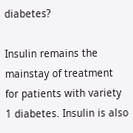diabetes?

Insulin remains the mainstay of treatment for patients with variety 1 diabetes. Insulin is also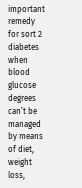important remedy for sort 2 diabetes when blood glucose degrees can’t be managed by means of diet, weight loss,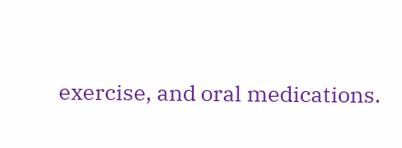exercise, and oral medications.